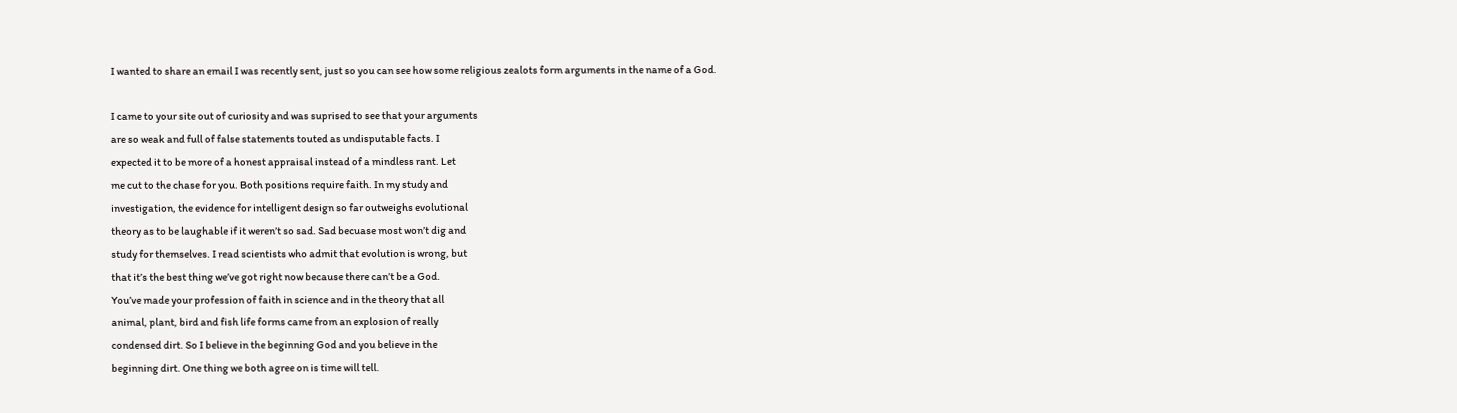I wanted to share an email I was recently sent, just so you can see how some religious zealots form arguments in the name of a God.

I came to your site out of curiosity and was suprised to see that your arguments
are so weak and full of false statements touted as undisputable facts. I
expected it to be more of a honest appraisal instead of a mindless rant. Let
me cut to the chase for you. Both positions require faith. In my study and
investigation, the evidence for intelligent design so far outweighs evolutional
theory as to be laughable if it weren’t so sad. Sad becuase most won’t dig and
study for themselves. I read scientists who admit that evolution is wrong, but
that it’s the best thing we’ve got right now because there can’t be a God.
You’ve made your profession of faith in science and in the theory that all
animal, plant, bird and fish life forms came from an explosion of really
condensed dirt. So I believe in the beginning God and you believe in the
beginning dirt. One thing we both agree on is time will tell.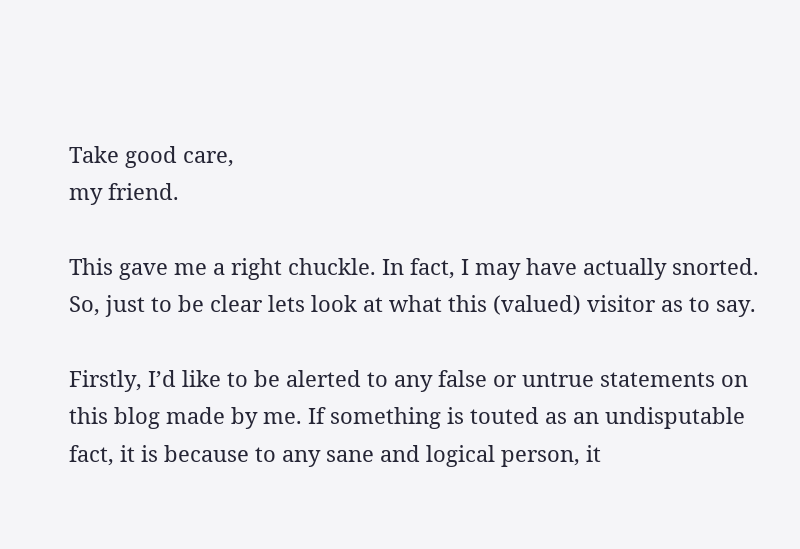Take good care,
my friend.

This gave me a right chuckle. In fact, I may have actually snorted. So, just to be clear lets look at what this (valued) visitor as to say.

Firstly, I’d like to be alerted to any false or untrue statements on this blog made by me. If something is touted as an undisputable fact, it is because to any sane and logical person, it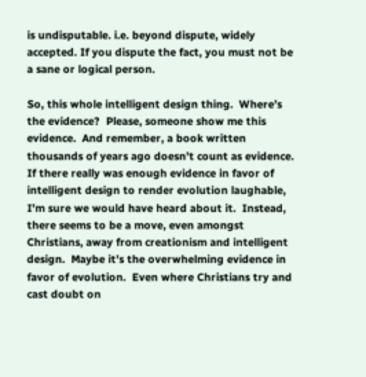is undisputable. i.e. beyond dispute, widely accepted. If you dispute the fact, you must not be a sane or logical person.

So, this whole intelligent design thing.  Where’s the evidence?  Please, someone show me this evidence.  And remember, a book written thousands of years ago doesn’t count as evidence.  If there really was enough evidence in favor of intelligent design to render evolution laughable, I’m sure we would have heard about it.  Instead, there seems to be a move, even amongst Christians, away from creationism and intelligent design.  Maybe it’s the overwhelming evidence in favor of evolution.  Even where Christians try and cast doubt on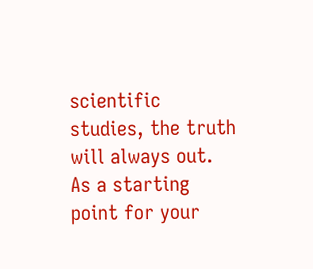scientific studies, the truth will always out.  As a starting point for your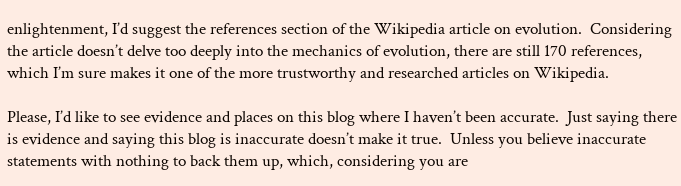enlightenment, I’d suggest the references section of the Wikipedia article on evolution.  Considering the article doesn’t delve too deeply into the mechanics of evolution, there are still 170 references, which I’m sure makes it one of the more trustworthy and researched articles on Wikipedia.

Please, I’d like to see evidence and places on this blog where I haven’t been accurate.  Just saying there is evidence and saying this blog is inaccurate doesn’t make it true.  Unless you believe inaccurate statements with nothing to back them up, which, considering you are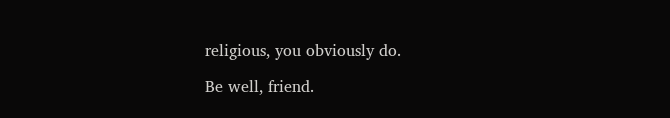religious, you obviously do.

Be well, friend.